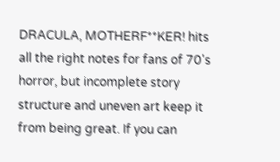DRACULA, MOTHERF**KER! hits all the right notes for fans of 70's horror, but incomplete story structure and uneven art keep it from being great. If you can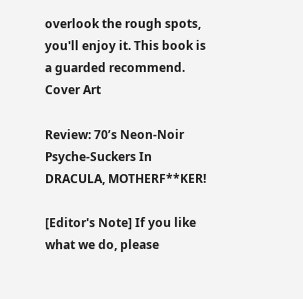overlook the rough spots, you'll enjoy it. This book is a guarded recommend.
Cover Art

Review: 70’s Neon-Noir Psyche-Suckers In DRACULA, MOTHERF**KER!

[Editor's Note] If you like what we do, please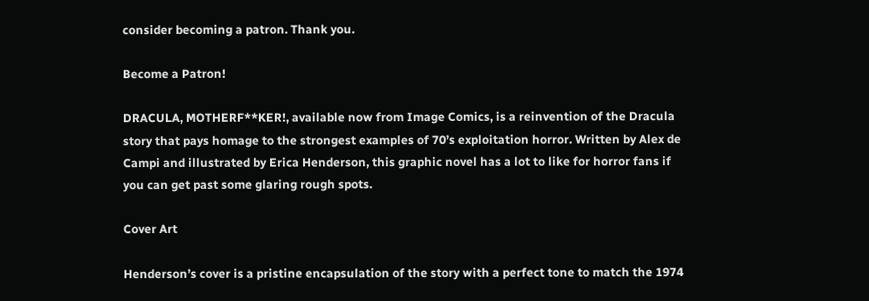consider becoming a patron. Thank you.

Become a Patron!

DRACULA, MOTHERF**KER!, available now from Image Comics, is a reinvention of the Dracula story that pays homage to the strongest examples of 70’s exploitation horror. Written by Alex de Campi and illustrated by Erica Henderson, this graphic novel has a lot to like for horror fans if you can get past some glaring rough spots.

Cover Art

Henderson’s cover is a pristine encapsulation of the story with a perfect tone to match the 1974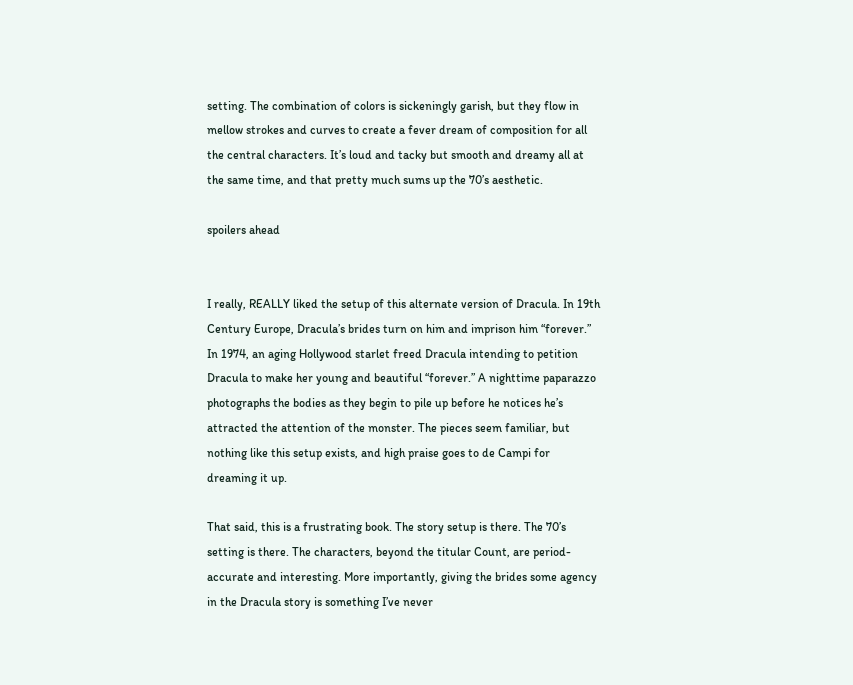setting. The combination of colors is sickeningly garish, but they flow in mellow strokes and curves to create a fever dream of composition for all the central characters. It’s loud and tacky but smooth and dreamy all at the same time, and that pretty much sums up the 70’s aesthetic.

spoilers ahead


I really, REALLY liked the setup of this alternate version of Dracula. In 19th Century Europe, Dracula’s brides turn on him and imprison him “forever.” In 1974, an aging Hollywood starlet freed Dracula intending to petition Dracula to make her young and beautiful “forever.” A nighttime paparazzo photographs the bodies as they begin to pile up before he notices he’s attracted the attention of the monster. The pieces seem familiar, but nothing like this setup exists, and high praise goes to de Campi for dreaming it up.

That said, this is a frustrating book. The story setup is there. The 70’s setting is there. The characters, beyond the titular Count, are period-accurate and interesting. More importantly, giving the brides some agency in the Dracula story is something I’ve never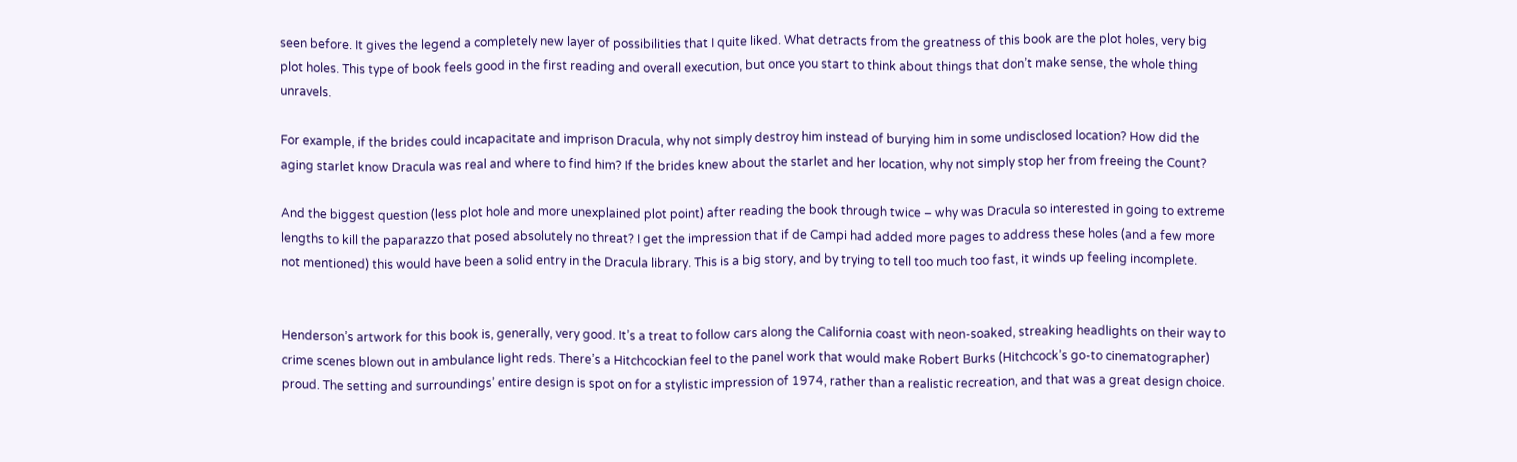seen before. It gives the legend a completely new layer of possibilities that I quite liked. What detracts from the greatness of this book are the plot holes, very big plot holes. This type of book feels good in the first reading and overall execution, but once you start to think about things that don’t make sense, the whole thing unravels.

For example, if the brides could incapacitate and imprison Dracula, why not simply destroy him instead of burying him in some undisclosed location? How did the aging starlet know Dracula was real and where to find him? If the brides knew about the starlet and her location, why not simply stop her from freeing the Count?

And the biggest question (less plot hole and more unexplained plot point) after reading the book through twice – why was Dracula so interested in going to extreme lengths to kill the paparazzo that posed absolutely no threat? I get the impression that if de Campi had added more pages to address these holes (and a few more not mentioned) this would have been a solid entry in the Dracula library. This is a big story, and by trying to tell too much too fast, it winds up feeling incomplete.


Henderson’s artwork for this book is, generally, very good. It’s a treat to follow cars along the California coast with neon-soaked, streaking headlights on their way to crime scenes blown out in ambulance light reds. There’s a Hitchcockian feel to the panel work that would make Robert Burks (Hitchcock’s go-to cinematographer) proud. The setting and surroundings’ entire design is spot on for a stylistic impression of 1974, rather than a realistic recreation, and that was a great design choice.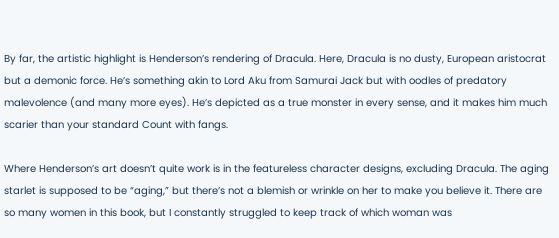By far, the artistic highlight is Henderson’s rendering of Dracula. Here, Dracula is no dusty, European aristocrat but a demonic force. He’s something akin to Lord Aku from Samurai Jack but with oodles of predatory malevolence (and many more eyes). He’s depicted as a true monster in every sense, and it makes him much scarier than your standard Count with fangs.

Where Henderson’s art doesn’t quite work is in the featureless character designs, excluding Dracula. The aging starlet is supposed to be “aging,” but there’s not a blemish or wrinkle on her to make you believe it. There are so many women in this book, but I constantly struggled to keep track of which woman was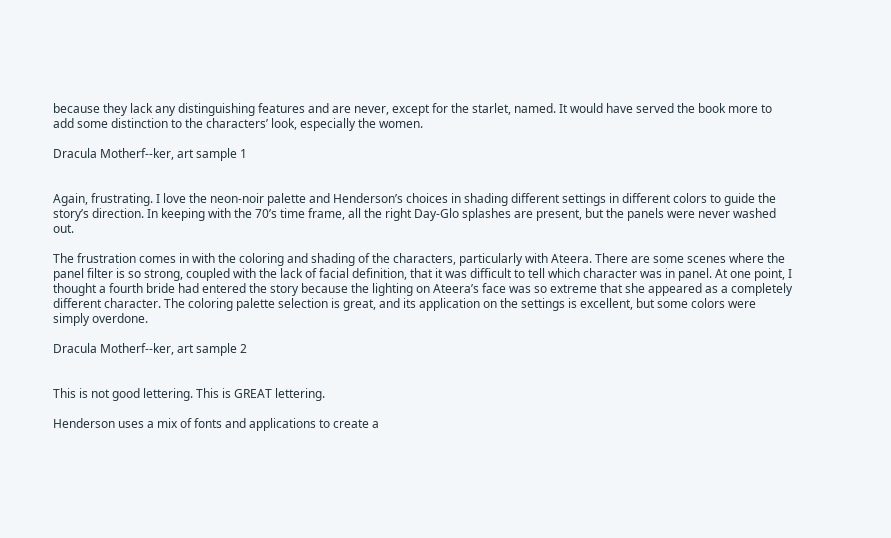because they lack any distinguishing features and are never, except for the starlet, named. It would have served the book more to add some distinction to the characters’ look, especially the women.

Dracula Motherf--ker, art sample 1


Again, frustrating. I love the neon-noir palette and Henderson’s choices in shading different settings in different colors to guide the story’s direction. In keeping with the 70’s time frame, all the right Day-Glo splashes are present, but the panels were never washed out.

The frustration comes in with the coloring and shading of the characters, particularly with Ateera. There are some scenes where the panel filter is so strong, coupled with the lack of facial definition, that it was difficult to tell which character was in panel. At one point, I thought a fourth bride had entered the story because the lighting on Ateera’s face was so extreme that she appeared as a completely different character. The coloring palette selection is great, and its application on the settings is excellent, but some colors were simply overdone.

Dracula Motherf--ker, art sample 2


This is not good lettering. This is GREAT lettering.

Henderson uses a mix of fonts and applications to create a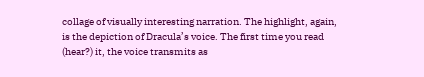collage of visually interesting narration. The highlight, again, is the depiction of Dracula’s voice. The first time you read (hear?) it, the voice transmits as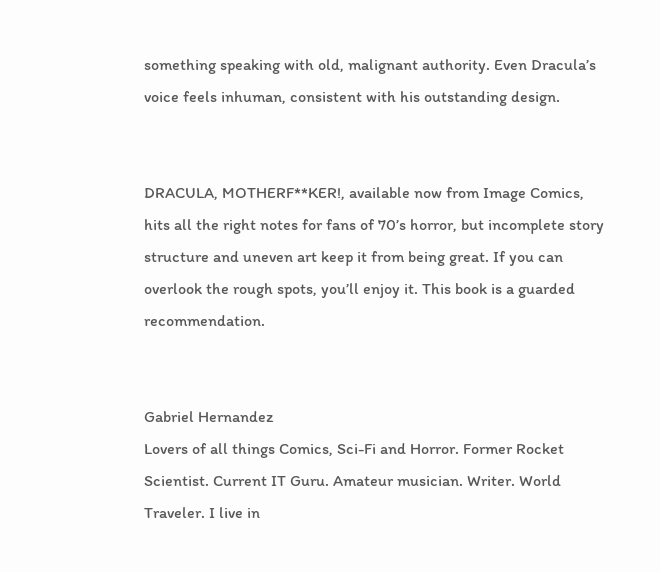something speaking with old, malignant authority. Even Dracula’s voice feels inhuman, consistent with his outstanding design.


DRACULA, MOTHERF**KER!, available now from Image Comics, hits all the right notes for fans of 70’s horror, but incomplete story structure and uneven art keep it from being great. If you can overlook the rough spots, you’ll enjoy it. This book is a guarded recommendation.


Gabriel Hernandez
Lovers of all things Comics, Sci-Fi and Horror. Former Rocket Scientist. Current IT Guru. Amateur musician. Writer. World Traveler. I live in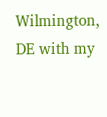Wilmington, DE with my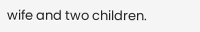wife and two children.